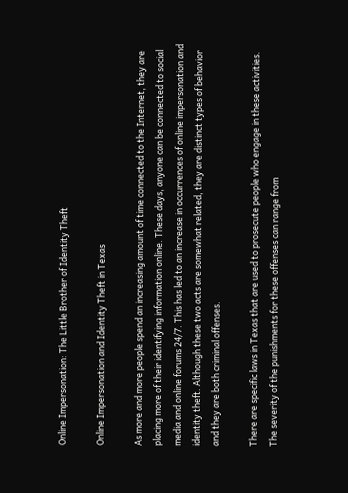Online Impersonation: The Little Brother of Identity Theft

Online Impersonation and Identity Theft in Texas

As more and more people spend an increasing amount of time connected to the Internet, they are placing more of their identifying information online. These days, anyone can be connected to social media and online forums 24/7. This has led to an increase in occurrences of online impersonation and identity theft. Although these two acts are somewhat related, they are distinct types of behavior and they are both criminal offenses.

There are specific laws in Texas that are used to prosecute people who engage in these activities. The severity of the punishments for these offenses can range from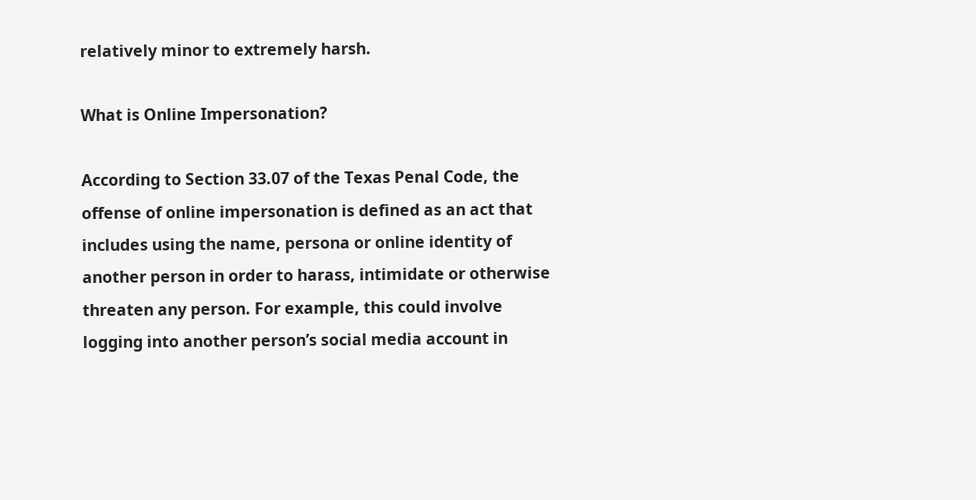relatively minor to extremely harsh.

What is Online Impersonation?

According to Section 33.07 of the Texas Penal Code, the offense of online impersonation is defined as an act that includes using the name, persona or online identity of another person in order to harass, intimidate or otherwise threaten any person. For example, this could involve logging into another person’s social media account in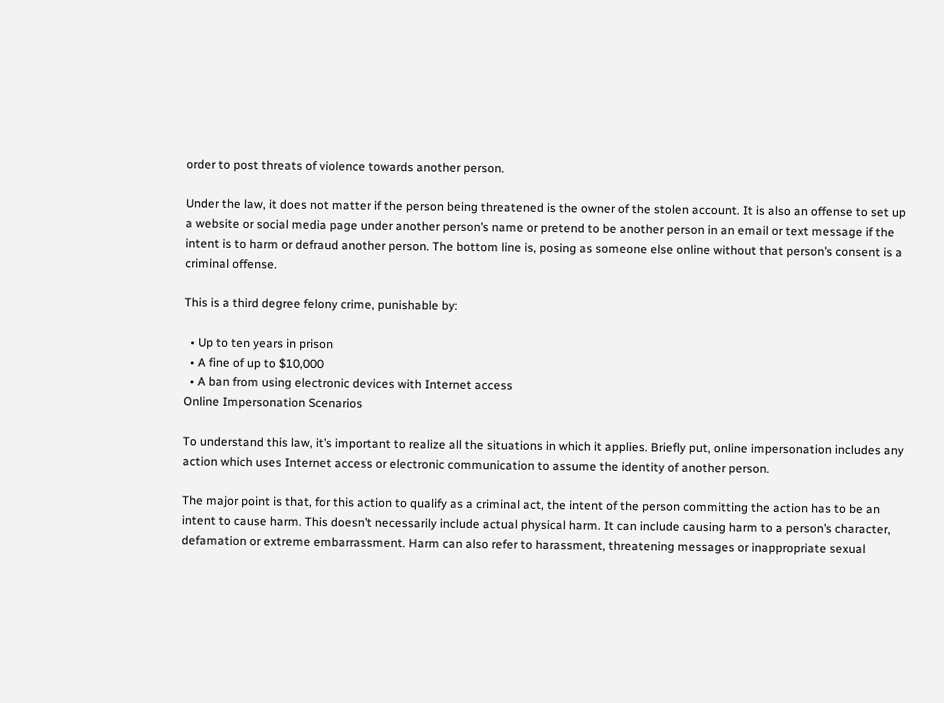order to post threats of violence towards another person.

Under the law, it does not matter if the person being threatened is the owner of the stolen account. It is also an offense to set up a website or social media page under another person’s name or pretend to be another person in an email or text message if the intent is to harm or defraud another person. The bottom line is, posing as someone else online without that person’s consent is a criminal offense.

This is a third degree felony crime, punishable by:

  • Up to ten years in prison
  • A fine of up to $10,000
  • A ban from using electronic devices with Internet access
Online Impersonation Scenarios

To understand this law, it’s important to realize all the situations in which it applies. Briefly put, online impersonation includes any action which uses Internet access or electronic communication to assume the identity of another person.

The major point is that, for this action to qualify as a criminal act, the intent of the person committing the action has to be an intent to cause harm. This doesn’t necessarily include actual physical harm. It can include causing harm to a person’s character, defamation or extreme embarrassment. Harm can also refer to harassment, threatening messages or inappropriate sexual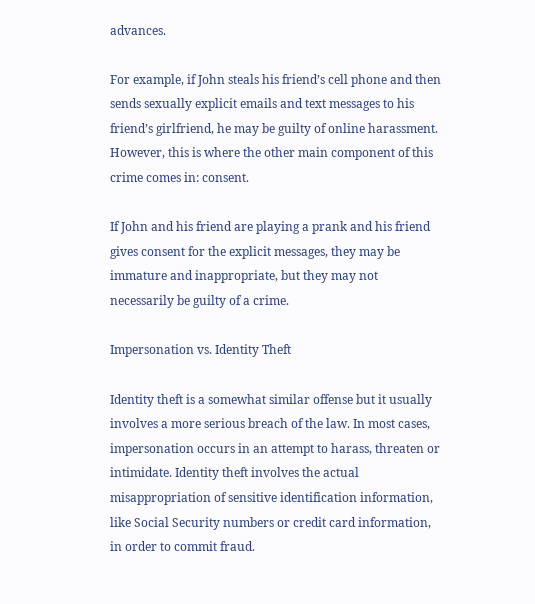advances.

For example, if John steals his friend’s cell phone and then sends sexually explicit emails and text messages to his friend’s girlfriend, he may be guilty of online harassment. However, this is where the other main component of this crime comes in: consent.

If John and his friend are playing a prank and his friend gives consent for the explicit messages, they may be immature and inappropriate, but they may not necessarily be guilty of a crime.

Impersonation vs. Identity Theft

Identity theft is a somewhat similar offense but it usually involves a more serious breach of the law. In most cases, impersonation occurs in an attempt to harass, threaten or intimidate. Identity theft involves the actual misappropriation of sensitive identification information, like Social Security numbers or credit card information, in order to commit fraud.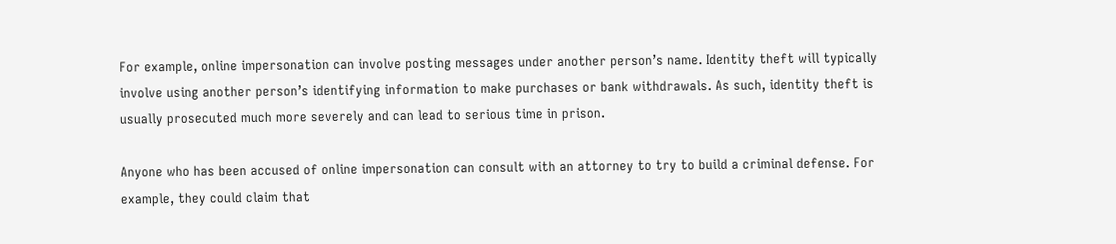For example, online impersonation can involve posting messages under another person’s name. Identity theft will typically involve using another person’s identifying information to make purchases or bank withdrawals. As such, identity theft is usually prosecuted much more severely and can lead to serious time in prison.

Anyone who has been accused of online impersonation can consult with an attorney to try to build a criminal defense. For example, they could claim that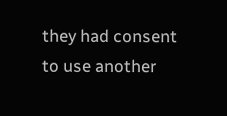they had consent to use another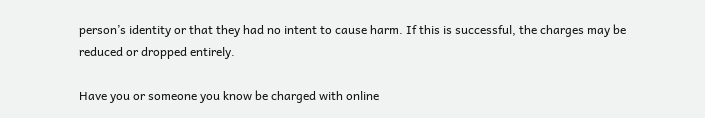person’s identity or that they had no intent to cause harm. If this is successful, the charges may be reduced or dropped entirely.

Have you or someone you know be charged with online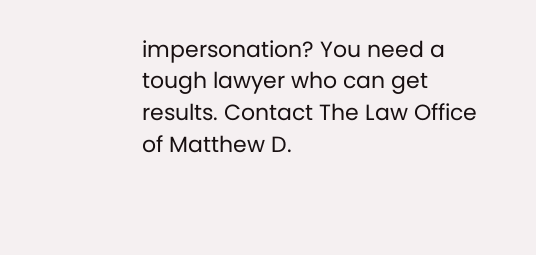impersonation? You need a tough lawyer who can get results. Contact The Law Office of Matthew D.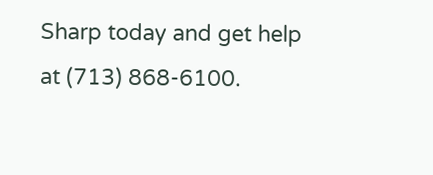Sharp today and get help at (713) 868-6100.